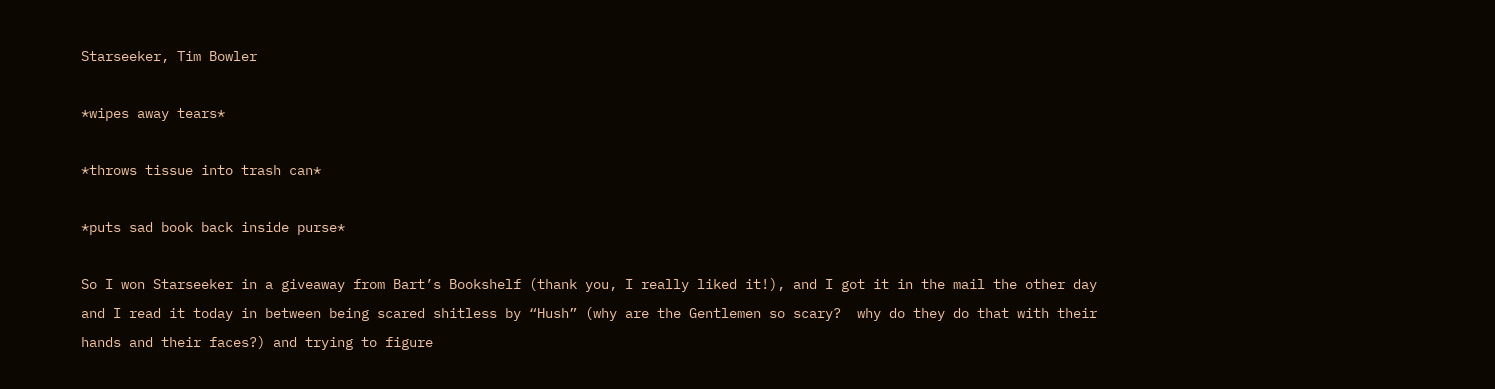Starseeker, Tim Bowler

*wipes away tears*

*throws tissue into trash can*

*puts sad book back inside purse*

So I won Starseeker in a giveaway from Bart’s Bookshelf (thank you, I really liked it!), and I got it in the mail the other day and I read it today in between being scared shitless by “Hush” (why are the Gentlemen so scary?  why do they do that with their hands and their faces?) and trying to figure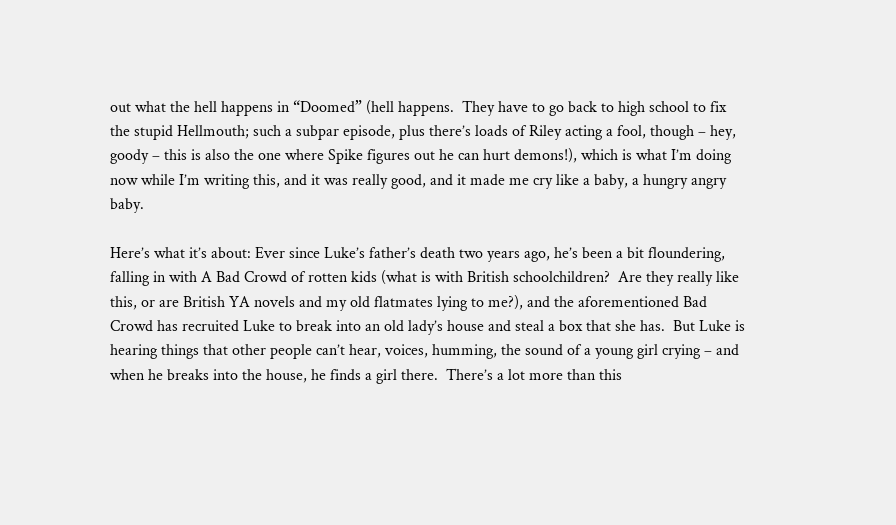out what the hell happens in “Doomed” (hell happens.  They have to go back to high school to fix the stupid Hellmouth; such a subpar episode, plus there’s loads of Riley acting a fool, though – hey, goody – this is also the one where Spike figures out he can hurt demons!), which is what I’m doing now while I’m writing this, and it was really good, and it made me cry like a baby, a hungry angry baby.

Here’s what it’s about: Ever since Luke’s father’s death two years ago, he’s been a bit floundering, falling in with A Bad Crowd of rotten kids (what is with British schoolchildren?  Are they really like this, or are British YA novels and my old flatmates lying to me?), and the aforementioned Bad Crowd has recruited Luke to break into an old lady’s house and steal a box that she has.  But Luke is hearing things that other people can’t hear, voices, humming, the sound of a young girl crying – and when he breaks into the house, he finds a girl there.  There’s a lot more than this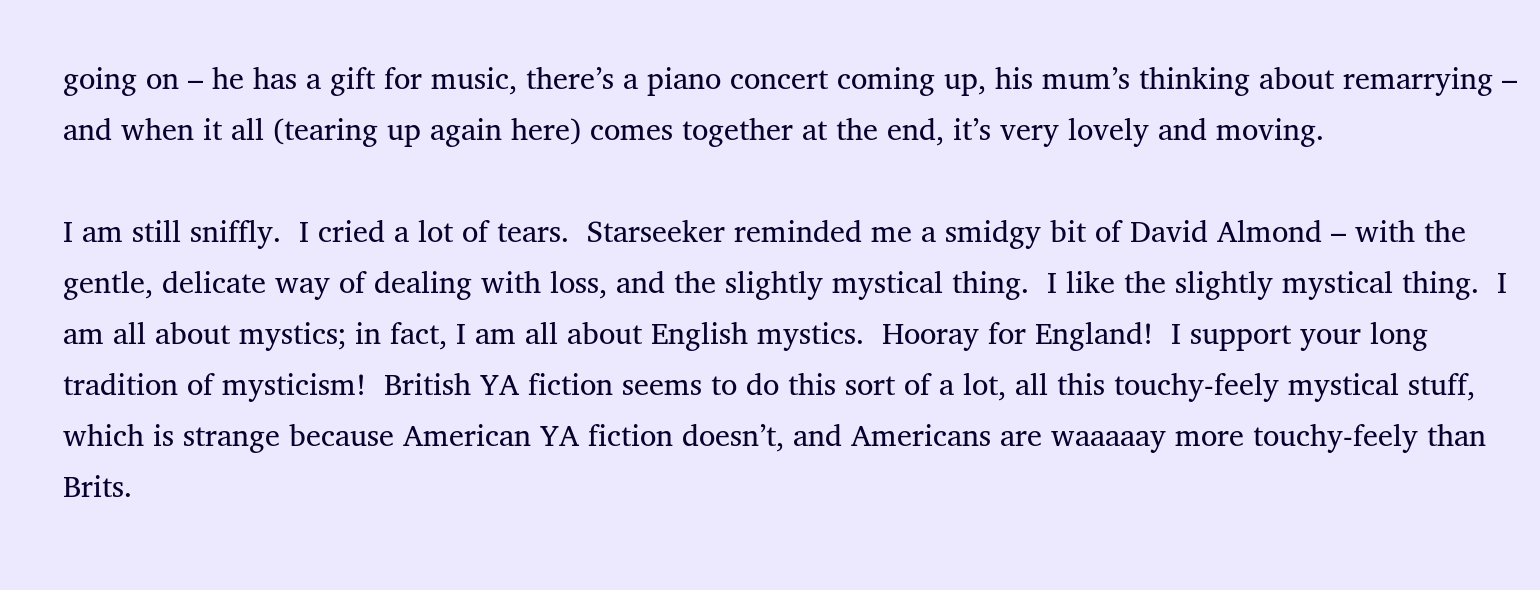going on – he has a gift for music, there’s a piano concert coming up, his mum’s thinking about remarrying – and when it all (tearing up again here) comes together at the end, it’s very lovely and moving.

I am still sniffly.  I cried a lot of tears.  Starseeker reminded me a smidgy bit of David Almond – with the gentle, delicate way of dealing with loss, and the slightly mystical thing.  I like the slightly mystical thing.  I am all about mystics; in fact, I am all about English mystics.  Hooray for England!  I support your long tradition of mysticism!  British YA fiction seems to do this sort of a lot, all this touchy-feely mystical stuff, which is strange because American YA fiction doesn’t, and Americans are waaaaay more touchy-feely than Brits.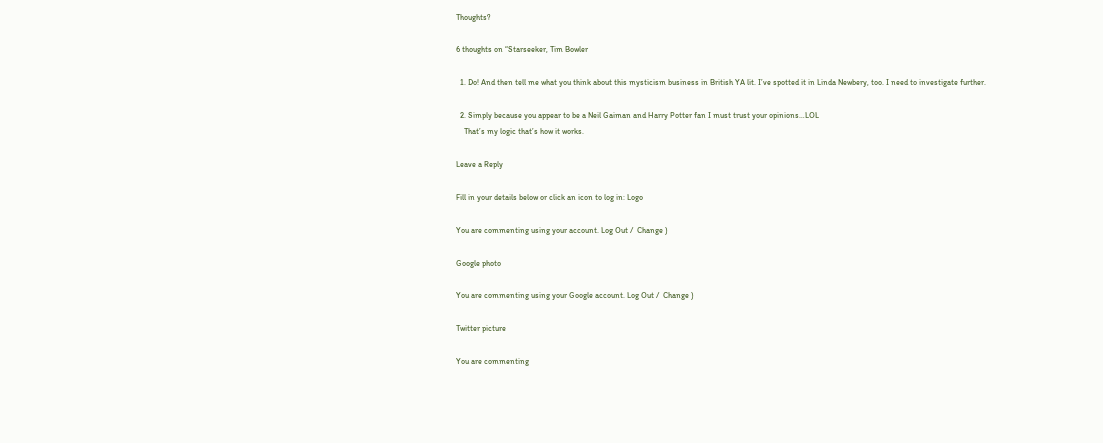Thoughts?

6 thoughts on “Starseeker, Tim Bowler

  1. Do! And then tell me what you think about this mysticism business in British YA lit. I’ve spotted it in Linda Newbery, too. I need to investigate further.

  2. Simply because you appear to be a Neil Gaiman and Harry Potter fan I must trust your opinions…LOL
    That’s my logic that’s how it works.

Leave a Reply

Fill in your details below or click an icon to log in: Logo

You are commenting using your account. Log Out /  Change )

Google photo

You are commenting using your Google account. Log Out /  Change )

Twitter picture

You are commenting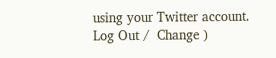using your Twitter account. Log Out /  Change )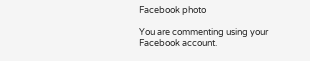Facebook photo

You are commenting using your Facebook account.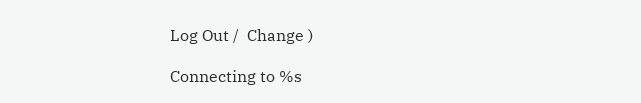Log Out /  Change )

Connecting to %s